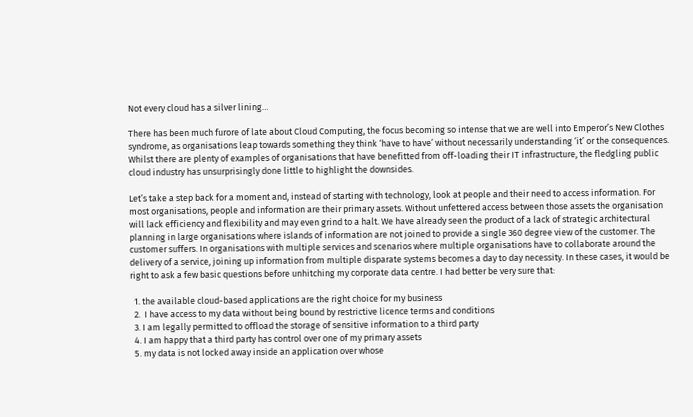Not every cloud has a silver lining…

There has been much furore of late about Cloud Computing, the focus becoming so intense that we are well into Emperor’s New Clothes syndrome, as organisations leap towards something they think ‘have to have’ without necessarily understanding ‘it’ or the consequences. Whilst there are plenty of examples of organisations that have benefitted from off-loading their IT infrastructure, the fledgling public cloud industry has unsurprisingly done little to highlight the downsides.

Let’s take a step back for a moment and, instead of starting with technology, look at people and their need to access information. For most organisations, people and information are their primary assets. Without unfettered access between those assets the organisation will lack efficiency and flexibility and may even grind to a halt. We have already seen the product of a lack of strategic architectural planning in large organisations where islands of information are not joined to provide a single 360 degree view of the customer. The customer suffers. In organisations with multiple services and scenarios where multiple organisations have to collaborate around the delivery of a service, joining up information from multiple disparate systems becomes a day to day necessity. In these cases, it would be right to ask a few basic questions before unhitching my corporate data centre. I had better be very sure that:

  1. the available cloud-based applications are the right choice for my business
  2.  I have access to my data without being bound by restrictive licence terms and conditions
  3. I am legally permitted to offload the storage of sensitive information to a third party
  4. I am happy that a third party has control over one of my primary assets
  5. my data is not locked away inside an application over whose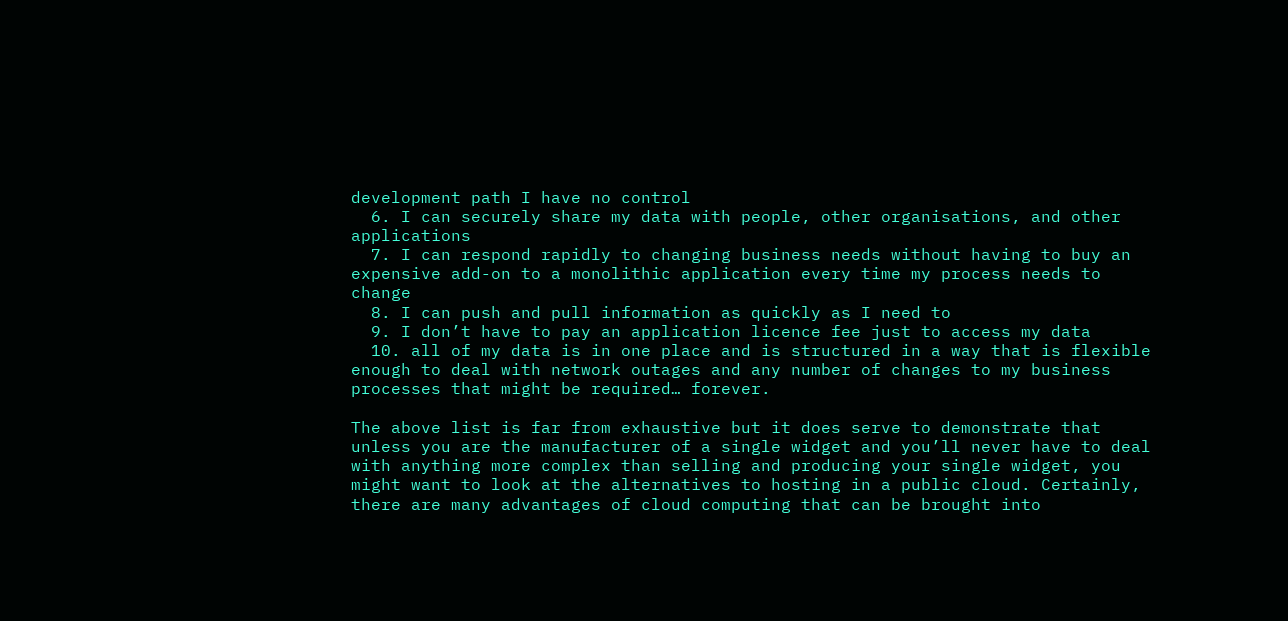development path I have no control
  6. I can securely share my data with people, other organisations, and other applications
  7. I can respond rapidly to changing business needs without having to buy an expensive add-on to a monolithic application every time my process needs to change
  8. I can push and pull information as quickly as I need to
  9. I don’t have to pay an application licence fee just to access my data
  10. all of my data is in one place and is structured in a way that is flexible enough to deal with network outages and any number of changes to my business processes that might be required… forever.

The above list is far from exhaustive but it does serve to demonstrate that unless you are the manufacturer of a single widget and you’ll never have to deal with anything more complex than selling and producing your single widget, you might want to look at the alternatives to hosting in a public cloud. Certainly, there are many advantages of cloud computing that can be brought into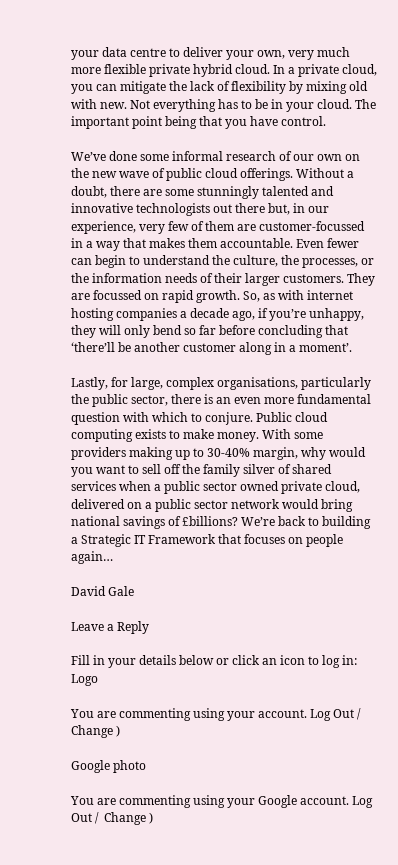your data centre to deliver your own, very much more flexible private hybrid cloud. In a private cloud, you can mitigate the lack of flexibility by mixing old with new. Not everything has to be in your cloud. The important point being that you have control.

We’ve done some informal research of our own on the new wave of public cloud offerings. Without a doubt, there are some stunningly talented and innovative technologists out there but, in our experience, very few of them are customer-focussed in a way that makes them accountable. Even fewer can begin to understand the culture, the processes, or the information needs of their larger customers. They are focussed on rapid growth. So, as with internet hosting companies a decade ago, if you’re unhappy, they will only bend so far before concluding that ‘there’ll be another customer along in a moment’.

Lastly, for large, complex organisations, particularly the public sector, there is an even more fundamental question with which to conjure. Public cloud computing exists to make money. With some providers making up to 30-40% margin, why would you want to sell off the family silver of shared services when a public sector owned private cloud, delivered on a public sector network would bring national savings of £billions? We’re back to building a Strategic IT Framework that focuses on people again…

David Gale

Leave a Reply

Fill in your details below or click an icon to log in: Logo

You are commenting using your account. Log Out /  Change )

Google photo

You are commenting using your Google account. Log Out /  Change )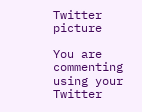Twitter picture

You are commenting using your Twitter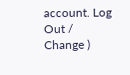account. Log Out /  Change )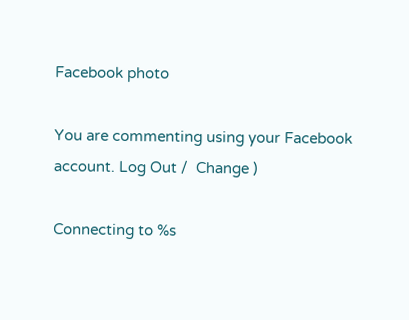Facebook photo

You are commenting using your Facebook account. Log Out /  Change )

Connecting to %s